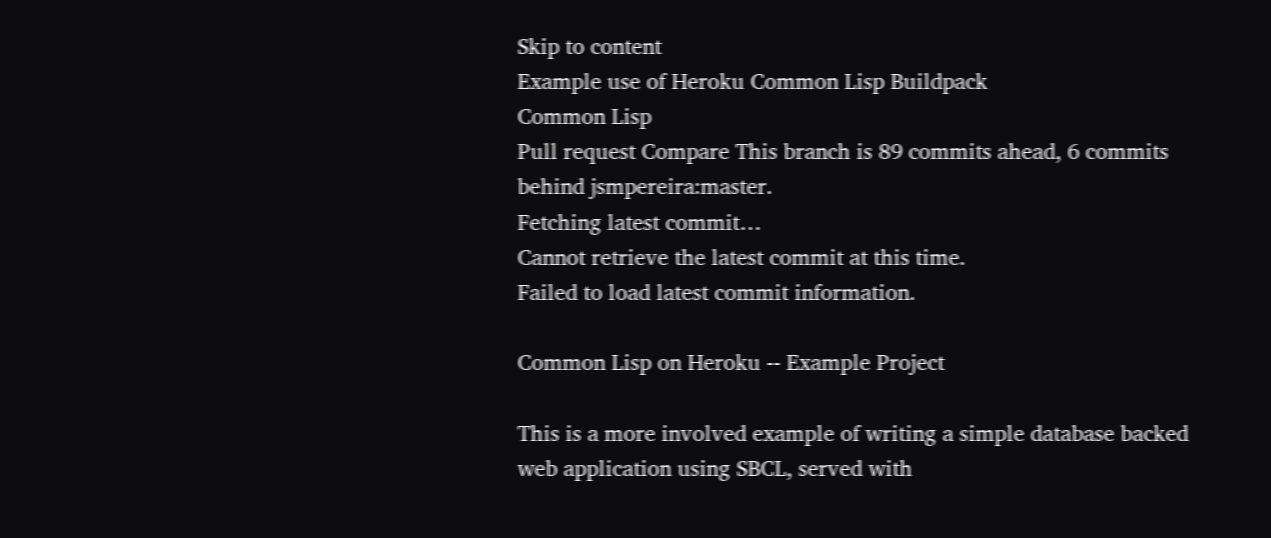Skip to content
Example use of Heroku Common Lisp Buildpack
Common Lisp
Pull request Compare This branch is 89 commits ahead, 6 commits behind jsmpereira:master.
Fetching latest commit…
Cannot retrieve the latest commit at this time.
Failed to load latest commit information.

Common Lisp on Heroku -- Example Project

This is a more involved example of writing a simple database backed web application using SBCL, served with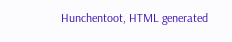Hunchentoot, HTML generated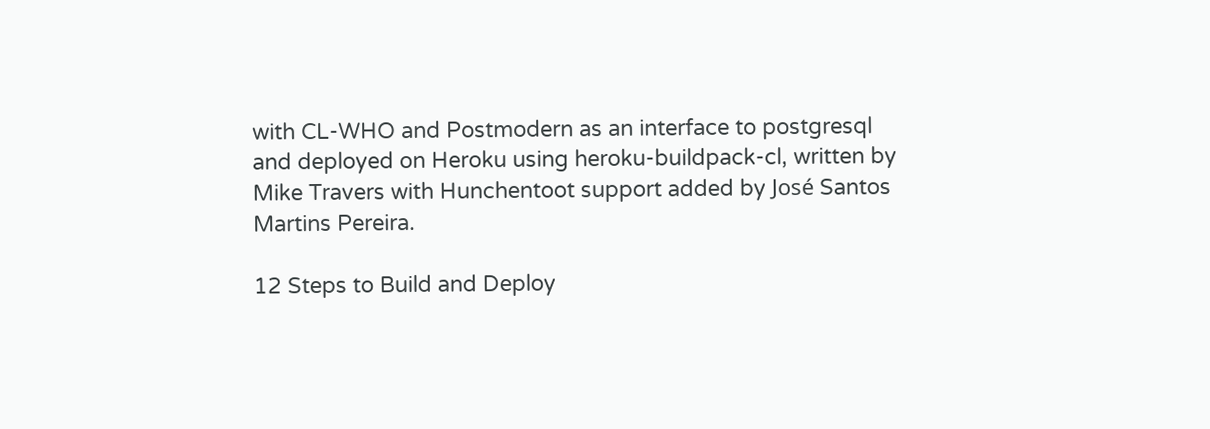with CL-WHO and Postmodern as an interface to postgresql and deployed on Heroku using heroku-buildpack-cl, written by Mike Travers with Hunchentoot support added by José Santos Martins Pereira.

12 Steps to Build and Deploy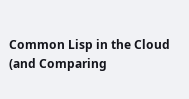Common Lisp in the Cloud (and Comparing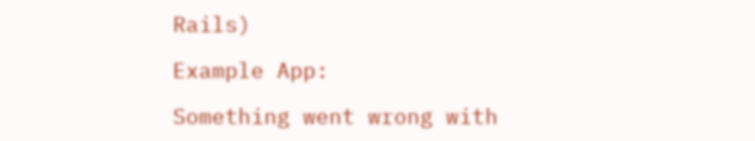Rails)

Example App:

Something went wrong with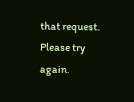that request. Please try again.